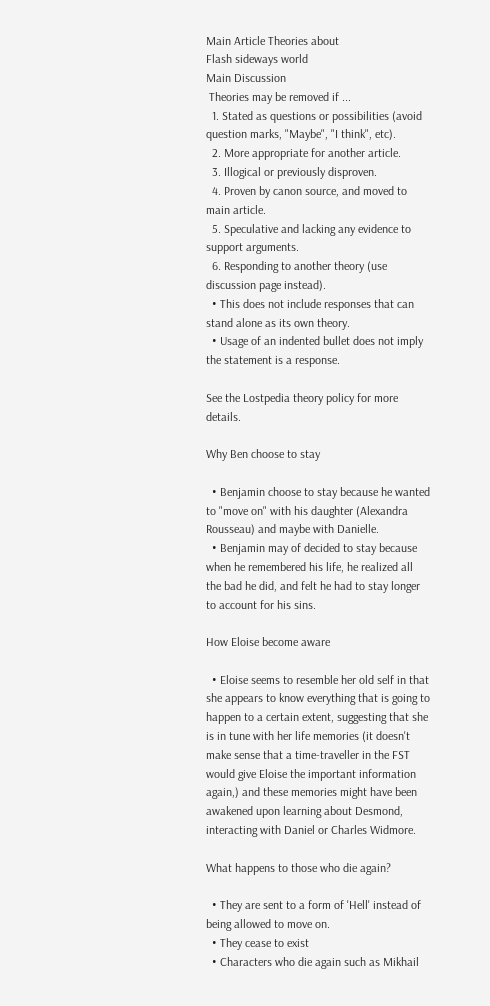Main Article Theories about
Flash sideways world
Main Discussion
 Theories may be removed if ...
  1. Stated as questions or possibilities (avoid question marks, "Maybe", "I think", etc).
  2. More appropriate for another article.
  3. Illogical or previously disproven.
  4. Proven by canon source, and moved to main article.
  5. Speculative and lacking any evidence to support arguments.
  6. Responding to another theory (use discussion page instead).
  • This does not include responses that can stand alone as its own theory.
  • Usage of an indented bullet does not imply the statement is a response.

See the Lostpedia theory policy for more details.

Why Ben choose to stay

  • Benjamin choose to stay because he wanted to "move on" with his daughter (Alexandra Rousseau) and maybe with Danielle.
  • Benjamin may of decided to stay because when he remembered his life, he realized all the bad he did, and felt he had to stay longer to account for his sins.

How Eloise become aware

  • Eloise seems to resemble her old self in that she appears to know everything that is going to happen to a certain extent, suggesting that she is in tune with her life memories (it doesn't make sense that a time-traveller in the FST would give Eloise the important information again,) and these memories might have been awakened upon learning about Desmond, interacting with Daniel or Charles Widmore.

What happens to those who die again?

  • They are sent to a form of 'Hell' instead of being allowed to move on.
  • They cease to exist
  • Characters who die again such as Mikhail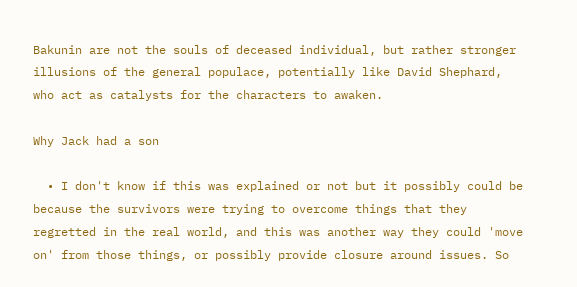Bakunin are not the souls of deceased individual, but rather stronger illusions of the general populace, potentially like David Shephard, who act as catalysts for the characters to awaken.

Why Jack had a son

  • I don't know if this was explained or not but it possibly could be because the survivors were trying to overcome things that they regretted in the real world, and this was another way they could 'move on' from those things, or possibly provide closure around issues. So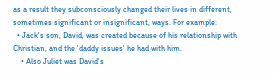as a result they subconsciously changed their lives in different, sometimes significant or insignificant, ways. For example:
  • Jack's son, David, was created because of his relationship with Christian, and the 'daddy issues' he had with him.
    • Also Juliet was David's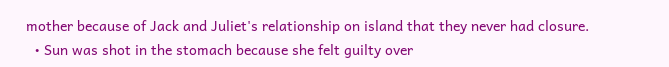mother because of Jack and Juliet's relationship on island that they never had closure.
  • Sun was shot in the stomach because she felt guilty over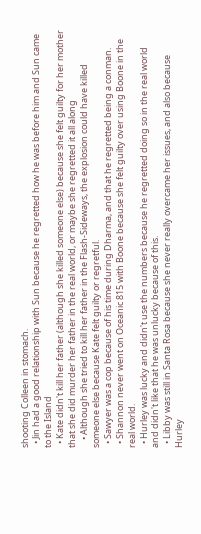shooting Colleen in stomach.
  • Jin had a good relationship with Sun because he regretted how he was before him and Sun came to the Island
  • Kate didn't kill her father (although she killed someone else) because she felt guilty for her mother that she did murder her father in the real world, or maybe she regretted it all along
    • Although she tried to kill her father in the Flash-Sideways, the explosion could have killed someone else because Kate felt guilty or regretful.
  • Sawyer was a cop because of his time during Dharma, and that he regretted being a conman.
  • Shannon never went on Oceanic 815 with Boone because she felt guilty over using Boone in the real world.
  • Hurley was lucky and didn't use the numbers because he regretted doing so in the real world and didn't like that he was unlucky because of this.
  • Libby was still in Santa Rosa because she never really overcame her issues, and also because Hurley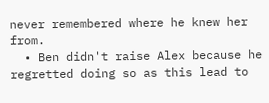never remembered where he knew her from.
  • Ben didn't raise Alex because he regretted doing so as this lead to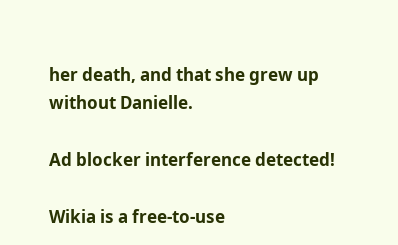her death, and that she grew up without Danielle.

Ad blocker interference detected!

Wikia is a free-to-use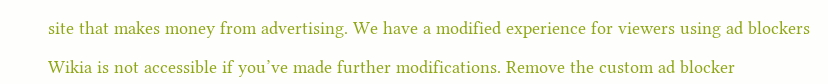site that makes money from advertising. We have a modified experience for viewers using ad blockers

Wikia is not accessible if you’ve made further modifications. Remove the custom ad blocker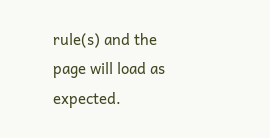rule(s) and the page will load as expected.